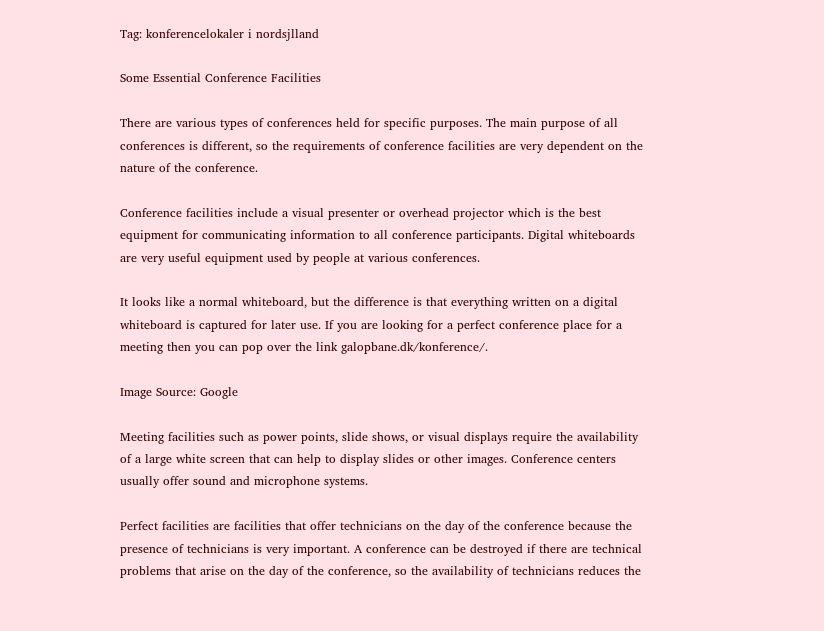Tag: konferencelokaler i nordsjlland

Some Essential Conference Facilities

There are various types of conferences held for specific purposes. The main purpose of all conferences is different, so the requirements of conference facilities are very dependent on the nature of the conference.

Conference facilities include a visual presenter or overhead projector which is the best equipment for communicating information to all conference participants. Digital whiteboards are very useful equipment used by people at various conferences.

It looks like a normal whiteboard, but the difference is that everything written on a digital whiteboard is captured for later use. If you are looking for a perfect conference place for a meeting then you can pop over the link galopbane.dk/konference/.

Image Source: Google

Meeting facilities such as power points, slide shows, or visual displays require the availability of a large white screen that can help to display slides or other images. Conference centers usually offer sound and microphone systems.

Perfect facilities are facilities that offer technicians on the day of the conference because the presence of technicians is very important. A conference can be destroyed if there are technical problems that arise on the day of the conference, so the availability of technicians reduces the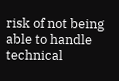risk of not being able to handle technical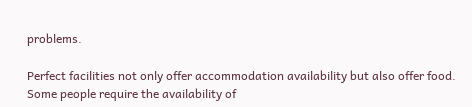problems.

Perfect facilities not only offer accommodation availability but also offer food. Some people require the availability of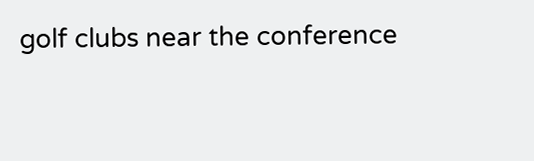golf clubs near the conference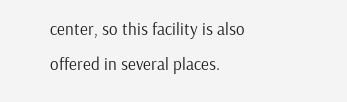center, so this facility is also offered in several places.